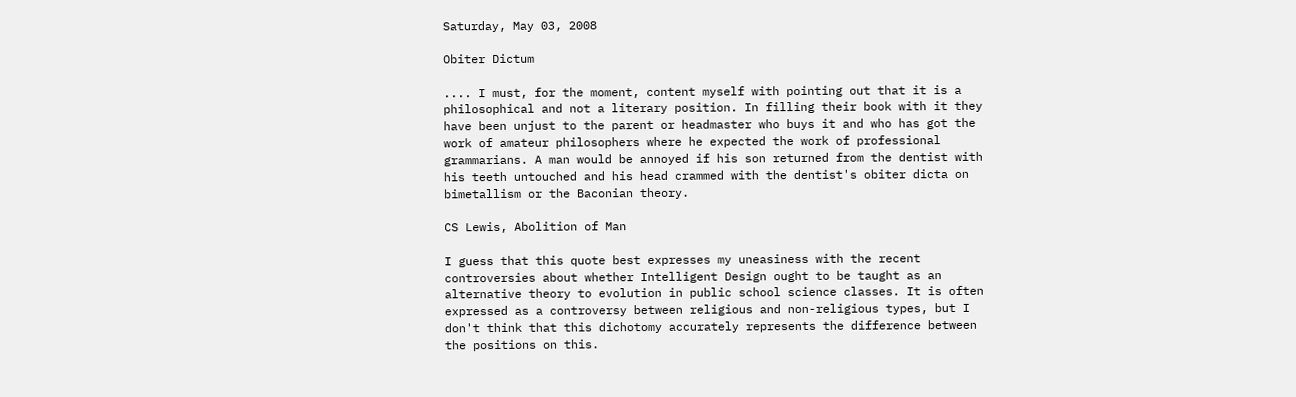Saturday, May 03, 2008

Obiter Dictum

.... I must, for the moment, content myself with pointing out that it is a philosophical and not a literary position. In filling their book with it they have been unjust to the parent or headmaster who buys it and who has got the work of amateur philosophers where he expected the work of professional grammarians. A man would be annoyed if his son returned from the dentist with his teeth untouched and his head crammed with the dentist's obiter dicta on bimetallism or the Baconian theory.

CS Lewis, Abolition of Man

I guess that this quote best expresses my uneasiness with the recent controversies about whether Intelligent Design ought to be taught as an alternative theory to evolution in public school science classes. It is often expressed as a controversy between religious and non-religious types, but I don't think that this dichotomy accurately represents the difference between the positions on this.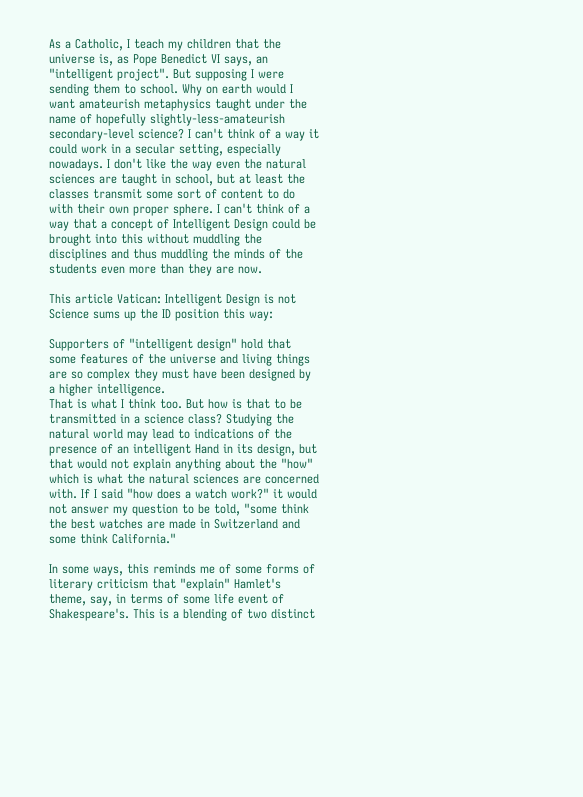As a Catholic, I teach my children that the universe is, as Pope Benedict VI says, an "intelligent project". But supposing I were sending them to school. Why on earth would I want amateurish metaphysics taught under the name of hopefully slightly-less-amateurish secondary-level science? I can't think of a way it could work in a secular setting, especially nowadays. I don't like the way even the natural sciences are taught in school, but at least the classes transmit some sort of content to do with their own proper sphere. I can't think of a way that a concept of Intelligent Design could be brought into this without muddling the disciplines and thus muddling the minds of the students even more than they are now.

This article Vatican: Intelligent Design is not Science sums up the ID position this way:

Supporters of "intelligent design" hold that some features of the universe and living things are so complex they must have been designed by a higher intelligence.
That is what I think too. But how is that to be transmitted in a science class? Studying the natural world may lead to indications of the presence of an intelligent Hand in its design, but that would not explain anything about the "how" which is what the natural sciences are concerned with. If I said "how does a watch work?" it would not answer my question to be told, "some think the best watches are made in Switzerland and some think California."

In some ways, this reminds me of some forms of literary criticism that "explain" Hamlet's theme, say, in terms of some life event of Shakespeare's. This is a blending of two distinct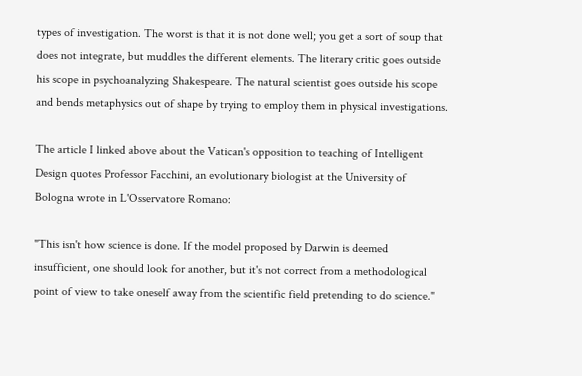types of investigation. The worst is that it is not done well; you get a sort of soup that does not integrate, but muddles the different elements. The literary critic goes outside his scope in psychoanalyzing Shakespeare. The natural scientist goes outside his scope and bends metaphysics out of shape by trying to employ them in physical investigations.

The article I linked above about the Vatican's opposition to teaching of Intelligent Design quotes Professor Facchini, an evolutionary biologist at the University of Bologna wrote in L'Osservatore Romano:

"This isn't how science is done. If the model proposed by Darwin is deemed insufficient, one should look for another, but it's not correct from a methodological point of view to take oneself away from the scientific field pretending to do science."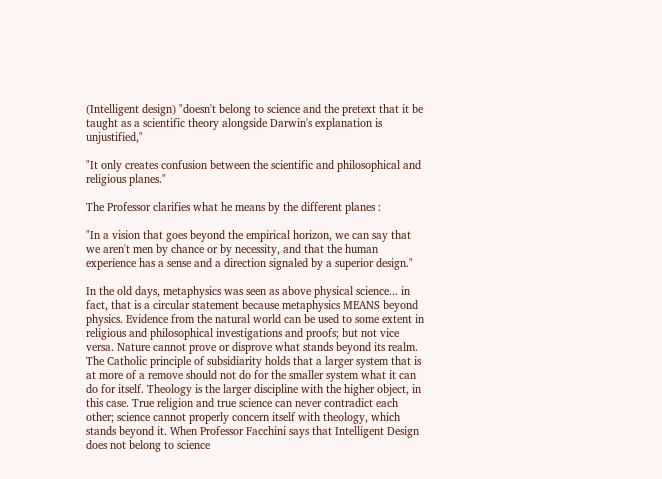(Intelligent design) "doesn't belong to science and the pretext that it be taught as a scientific theory alongside Darwin's explanation is unjustified,"

"It only creates confusion between the scientific and philosophical and religious planes."

The Professor clarifies what he means by the different planes :

"In a vision that goes beyond the empirical horizon, we can say that we aren't men by chance or by necessity, and that the human experience has a sense and a direction signaled by a superior design."

In the old days, metaphysics was seen as above physical science... in fact, that is a circular statement because metaphysics MEANS beyond physics. Evidence from the natural world can be used to some extent in religious and philosophical investigations and proofs; but not vice versa. Nature cannot prove or disprove what stands beyond its realm. The Catholic principle of subsidiarity holds that a larger system that is at more of a remove should not do for the smaller system what it can do for itself. Theology is the larger discipline with the higher object, in this case. True religion and true science can never contradict each other; science cannot properly concern itself with theology, which stands beyond it. When Professor Facchini says that Intelligent Design does not belong to science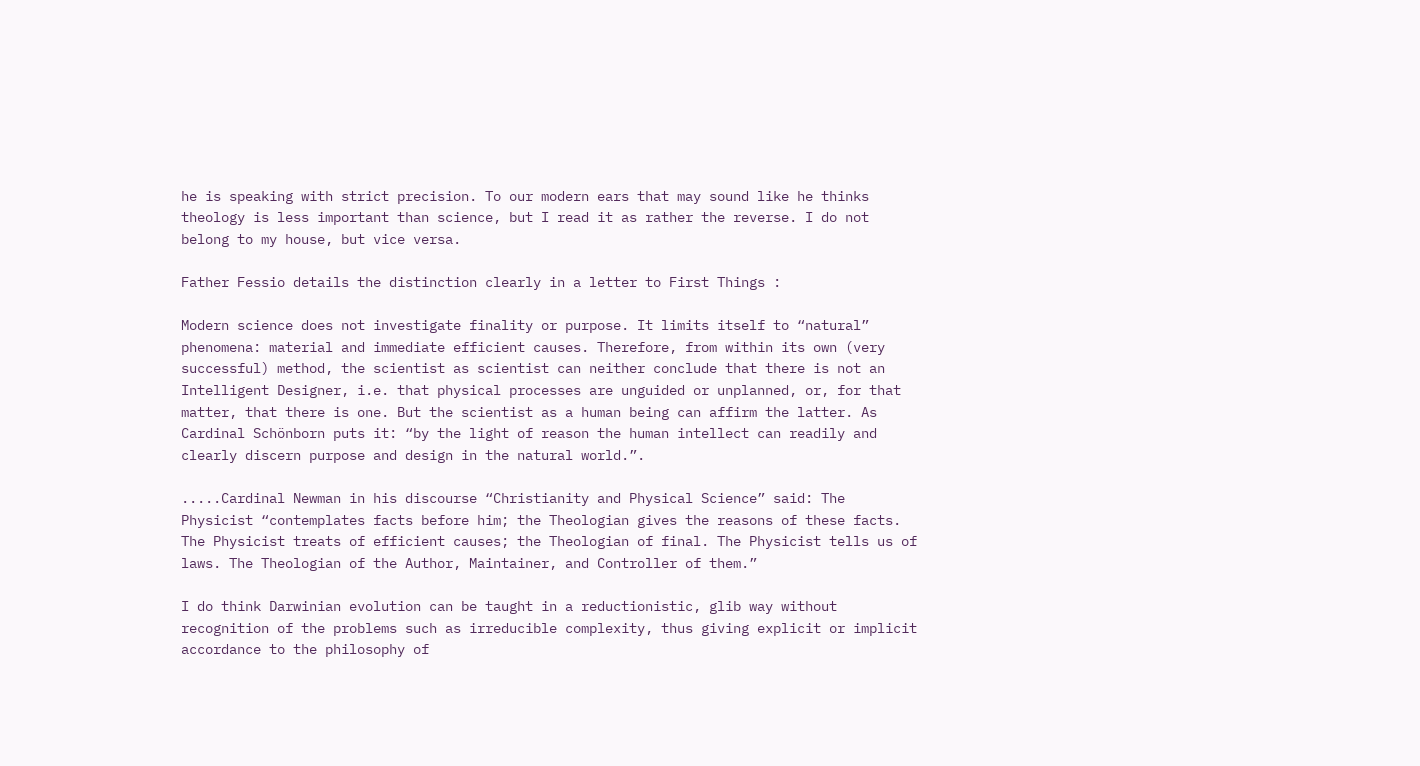he is speaking with strict precision. To our modern ears that may sound like he thinks theology is less important than science, but I read it as rather the reverse. I do not belong to my house, but vice versa.

Father Fessio details the distinction clearly in a letter to First Things :

Modern science does not investigate finality or purpose. It limits itself to “natural” phenomena: material and immediate efficient causes. Therefore, from within its own (very successful) method, the scientist as scientist can neither conclude that there is not an Intelligent Designer, i.e. that physical processes are unguided or unplanned, or, for that matter, that there is one. But the scientist as a human being can affirm the latter. As Cardinal Schönborn puts it: “by the light of reason the human intellect can readily and clearly discern purpose and design in the natural world.”.

.....Cardinal Newman in his discourse “Christianity and Physical Science” said: The Physicist “contemplates facts before him; the Theologian gives the reasons of these facts. The Physicist treats of efficient causes; the Theologian of final. The Physicist tells us of laws. The Theologian of the Author, Maintainer, and Controller of them.”

I do think Darwinian evolution can be taught in a reductionistic, glib way without recognition of the problems such as irreducible complexity, thus giving explicit or implicit accordance to the philosophy of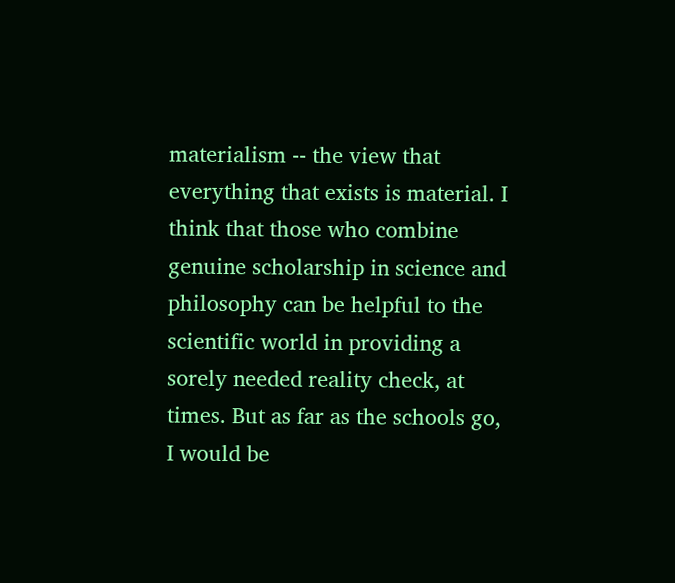materialism -- the view that everything that exists is material. I think that those who combine genuine scholarship in science and philosophy can be helpful to the scientific world in providing a sorely needed reality check, at times. But as far as the schools go, I would be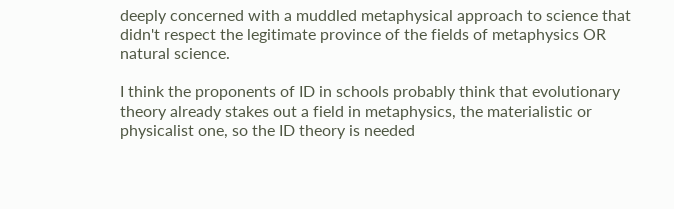deeply concerned with a muddled metaphysical approach to science that didn't respect the legitimate province of the fields of metaphysics OR natural science.

I think the proponents of ID in schools probably think that evolutionary theory already stakes out a field in metaphysics, the materialistic or physicalist one, so the ID theory is needed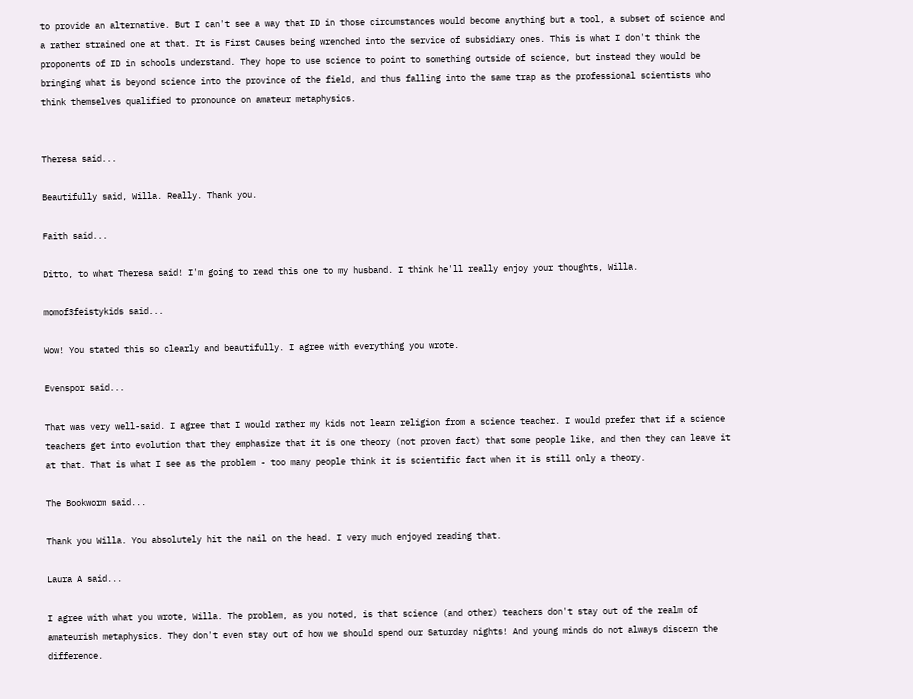to provide an alternative. But I can't see a way that ID in those circumstances would become anything but a tool, a subset of science and a rather strained one at that. It is First Causes being wrenched into the service of subsidiary ones. This is what I don't think the proponents of ID in schools understand. They hope to use science to point to something outside of science, but instead they would be bringing what is beyond science into the province of the field, and thus falling into the same trap as the professional scientists who think themselves qualified to pronounce on amateur metaphysics.


Theresa said...

Beautifully said, Willa. Really. Thank you.

Faith said...

Ditto, to what Theresa said! I'm going to read this one to my husband. I think he'll really enjoy your thoughts, Willa.

momof3feistykids said...

Wow! You stated this so clearly and beautifully. I agree with everything you wrote.

Evenspor said...

That was very well-said. I agree that I would rather my kids not learn religion from a science teacher. I would prefer that if a science teachers get into evolution that they emphasize that it is one theory (not proven fact) that some people like, and then they can leave it at that. That is what I see as the problem - too many people think it is scientific fact when it is still only a theory.

The Bookworm said...

Thank you Willa. You absolutely hit the nail on the head. I very much enjoyed reading that.

Laura A said...

I agree with what you wrote, Willa. The problem, as you noted, is that science (and other) teachers don't stay out of the realm of amateurish metaphysics. They don't even stay out of how we should spend our Saturday nights! And young minds do not always discern the difference.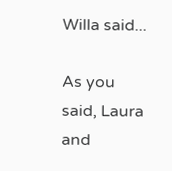Willa said...

As you said, Laura and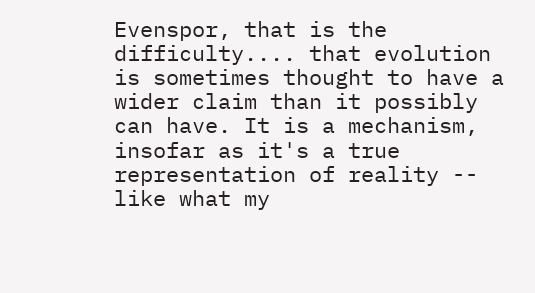Evenspor, that is the difficulty.... that evolution is sometimes thought to have a wider claim than it possibly can have. It is a mechanism, insofar as it's a true representation of reality -- like what my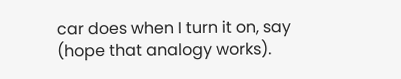car does when I turn it on, say (hope that analogy works).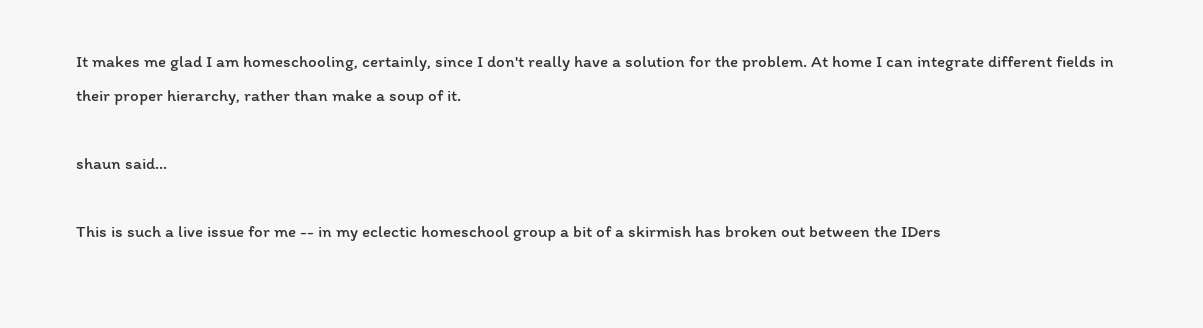It makes me glad I am homeschooling, certainly, since I don't really have a solution for the problem. At home I can integrate different fields in their proper hierarchy, rather than make a soup of it.

shaun said...

This is such a live issue for me -- in my eclectic homeschool group a bit of a skirmish has broken out between the IDers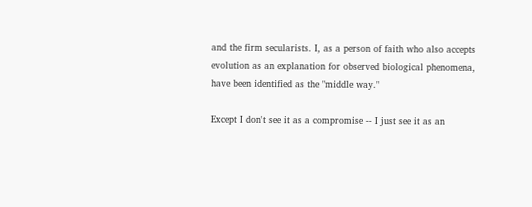and the firm secularists. I, as a person of faith who also accepts evolution as an explanation for observed biological phenomena, have been identified as the "middle way."

Except I don't see it as a compromise -- I just see it as an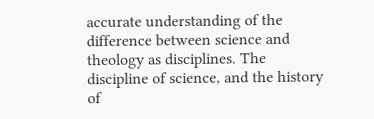accurate understanding of the difference between science and theology as disciplines. The discipline of science, and the history of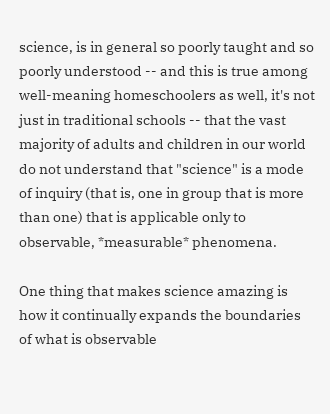science, is in general so poorly taught and so poorly understood -- and this is true among well-meaning homeschoolers as well, it's not just in traditional schools -- that the vast majority of adults and children in our world do not understand that "science" is a mode of inquiry (that is, one in group that is more than one) that is applicable only to observable, *measurable* phenomena.

One thing that makes science amazing is how it continually expands the boundaries of what is observable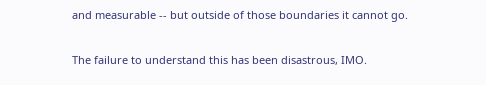and measurable -- but outside of those boundaries it cannot go.

The failure to understand this has been disastrous, IMO.